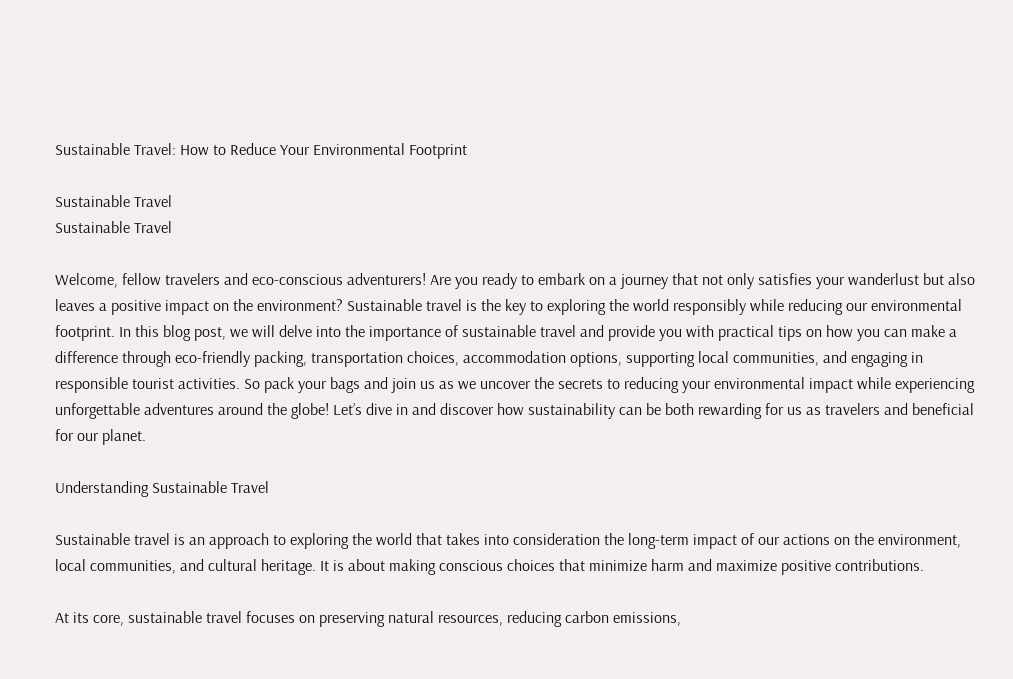Sustainable Travel: How to Reduce Your Environmental Footprint

Sustainable Travel
Sustainable Travel

Welcome, fellow travelers and eco-conscious adventurers! Are you ready to embark on a journey that not only satisfies your wanderlust but also leaves a positive impact on the environment? Sustainable travel is the key to exploring the world responsibly while reducing our environmental footprint. In this blog post, we will delve into the importance of sustainable travel and provide you with practical tips on how you can make a difference through eco-friendly packing, transportation choices, accommodation options, supporting local communities, and engaging in responsible tourist activities. So pack your bags and join us as we uncover the secrets to reducing your environmental impact while experiencing unforgettable adventures around the globe! Let’s dive in and discover how sustainability can be both rewarding for us as travelers and beneficial for our planet.

Understanding Sustainable Travel

Sustainable travel is an approach to exploring the world that takes into consideration the long-term impact of our actions on the environment, local communities, and cultural heritage. It is about making conscious choices that minimize harm and maximize positive contributions.

At its core, sustainable travel focuses on preserving natural resources, reducing carbon emissions,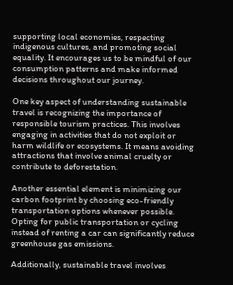supporting local economies, respecting indigenous cultures, and promoting social equality. It encourages us to be mindful of our consumption patterns and make informed decisions throughout our journey.

One key aspect of understanding sustainable travel is recognizing the importance of responsible tourism practices. This involves engaging in activities that do not exploit or harm wildlife or ecosystems. It means avoiding attractions that involve animal cruelty or contribute to deforestation.

Another essential element is minimizing our carbon footprint by choosing eco-friendly transportation options whenever possible. Opting for public transportation or cycling instead of renting a car can significantly reduce greenhouse gas emissions.

Additionally, sustainable travel involves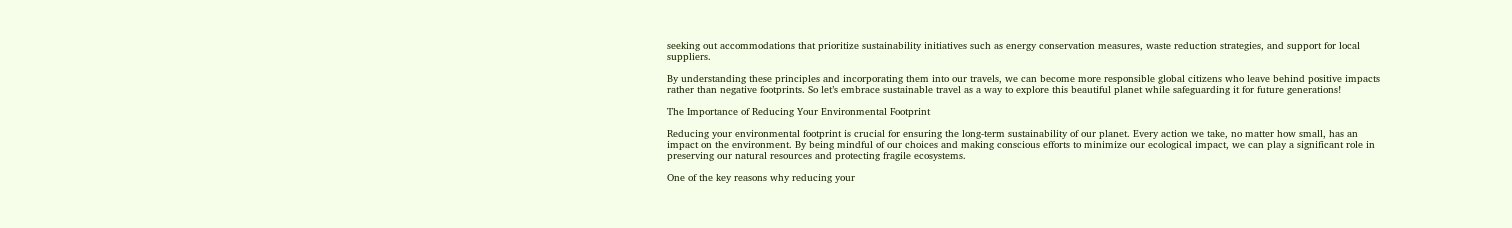seeking out accommodations that prioritize sustainability initiatives such as energy conservation measures, waste reduction strategies, and support for local suppliers.

By understanding these principles and incorporating them into our travels, we can become more responsible global citizens who leave behind positive impacts rather than negative footprints. So let’s embrace sustainable travel as a way to explore this beautiful planet while safeguarding it for future generations!

The Importance of Reducing Your Environmental Footprint

Reducing your environmental footprint is crucial for ensuring the long-term sustainability of our planet. Every action we take, no matter how small, has an impact on the environment. By being mindful of our choices and making conscious efforts to minimize our ecological impact, we can play a significant role in preserving our natural resources and protecting fragile ecosystems.

One of the key reasons why reducing your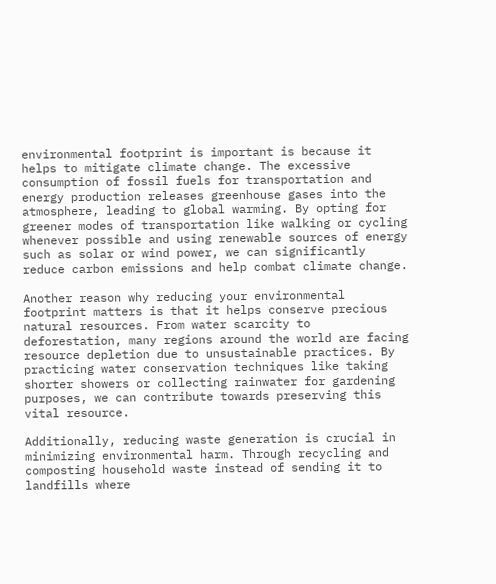environmental footprint is important is because it helps to mitigate climate change. The excessive consumption of fossil fuels for transportation and energy production releases greenhouse gases into the atmosphere, leading to global warming. By opting for greener modes of transportation like walking or cycling whenever possible and using renewable sources of energy such as solar or wind power, we can significantly reduce carbon emissions and help combat climate change.

Another reason why reducing your environmental footprint matters is that it helps conserve precious natural resources. From water scarcity to deforestation, many regions around the world are facing resource depletion due to unsustainable practices. By practicing water conservation techniques like taking shorter showers or collecting rainwater for gardening purposes, we can contribute towards preserving this vital resource.

Additionally, reducing waste generation is crucial in minimizing environmental harm. Through recycling and composting household waste instead of sending it to landfills where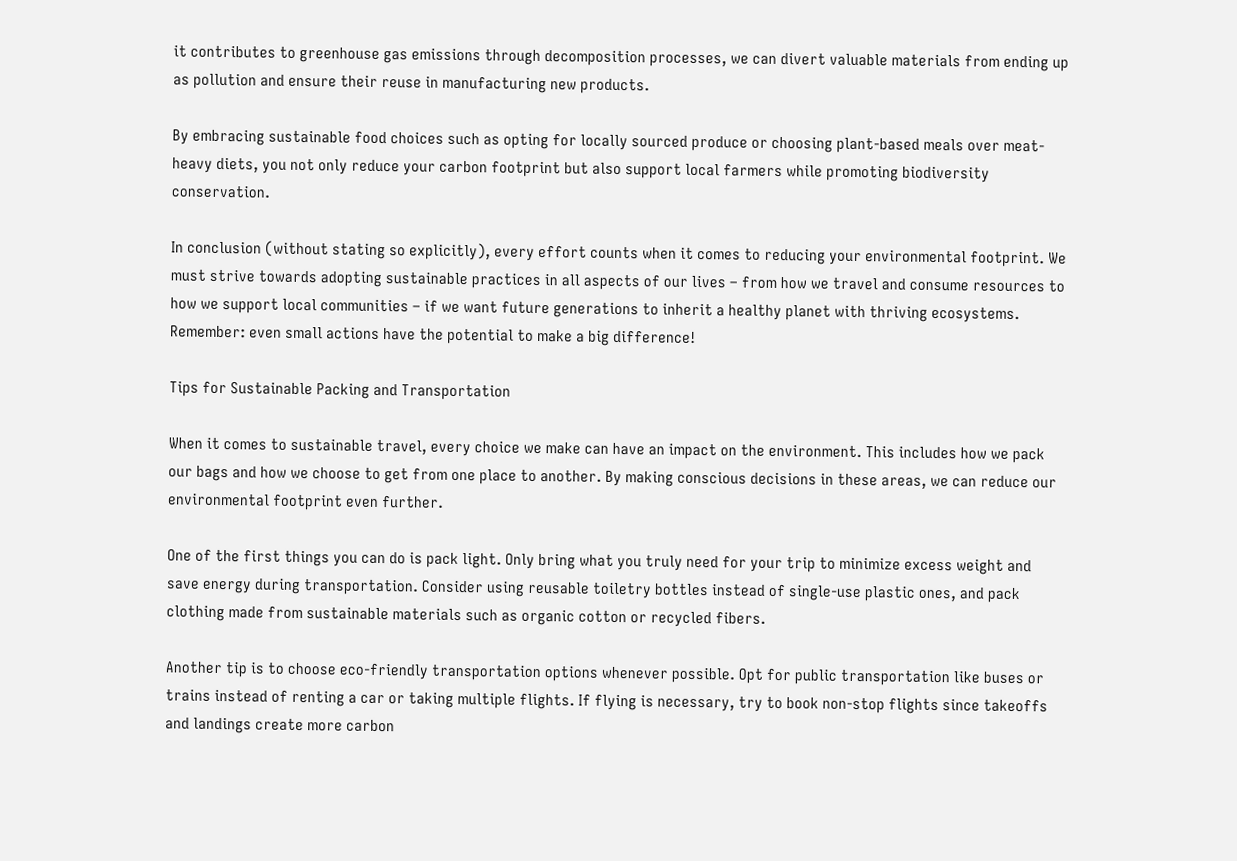it contributes to greenhouse gas emissions through decomposition processes, we can divert valuable materials from ending up as pollution and ensure their reuse in manufacturing new products.

By embracing sustainable food choices such as opting for locally sourced produce or choosing plant-based meals over meat-heavy diets, you not only reduce your carbon footprint but also support local farmers while promoting biodiversity conservation.

In conclusion (without stating so explicitly), every effort counts when it comes to reducing your environmental footprint. We must strive towards adopting sustainable practices in all aspects of our lives – from how we travel and consume resources to how we support local communities – if we want future generations to inherit a healthy planet with thriving ecosystems. Remember: even small actions have the potential to make a big difference!

Tips for Sustainable Packing and Transportation

When it comes to sustainable travel, every choice we make can have an impact on the environment. This includes how we pack our bags and how we choose to get from one place to another. By making conscious decisions in these areas, we can reduce our environmental footprint even further.

One of the first things you can do is pack light. Only bring what you truly need for your trip to minimize excess weight and save energy during transportation. Consider using reusable toiletry bottles instead of single-use plastic ones, and pack clothing made from sustainable materials such as organic cotton or recycled fibers.

Another tip is to choose eco-friendly transportation options whenever possible. Opt for public transportation like buses or trains instead of renting a car or taking multiple flights. If flying is necessary, try to book non-stop flights since takeoffs and landings create more carbon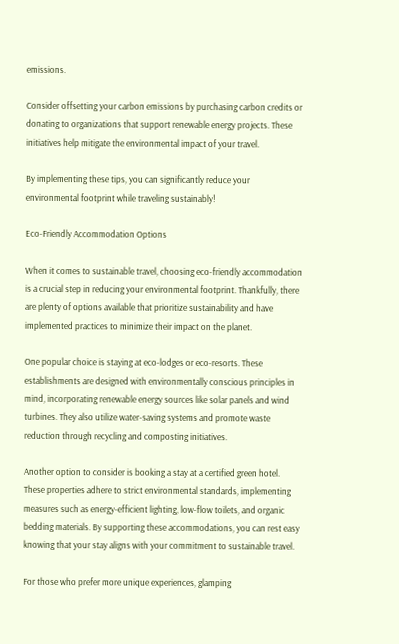emissions.

Consider offsetting your carbon emissions by purchasing carbon credits or donating to organizations that support renewable energy projects. These initiatives help mitigate the environmental impact of your travel.

By implementing these tips, you can significantly reduce your environmental footprint while traveling sustainably!

Eco-Friendly Accommodation Options

When it comes to sustainable travel, choosing eco-friendly accommodation is a crucial step in reducing your environmental footprint. Thankfully, there are plenty of options available that prioritize sustainability and have implemented practices to minimize their impact on the planet.

One popular choice is staying at eco-lodges or eco-resorts. These establishments are designed with environmentally conscious principles in mind, incorporating renewable energy sources like solar panels and wind turbines. They also utilize water-saving systems and promote waste reduction through recycling and composting initiatives.

Another option to consider is booking a stay at a certified green hotel. These properties adhere to strict environmental standards, implementing measures such as energy-efficient lighting, low-flow toilets, and organic bedding materials. By supporting these accommodations, you can rest easy knowing that your stay aligns with your commitment to sustainable travel.

For those who prefer more unique experiences, glamping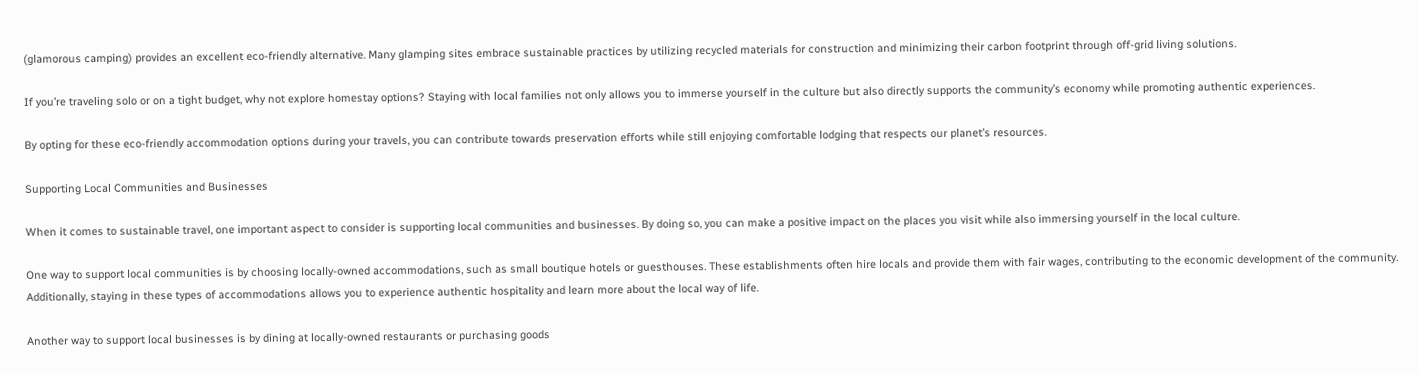(glamorous camping) provides an excellent eco-friendly alternative. Many glamping sites embrace sustainable practices by utilizing recycled materials for construction and minimizing their carbon footprint through off-grid living solutions.

If you’re traveling solo or on a tight budget, why not explore homestay options? Staying with local families not only allows you to immerse yourself in the culture but also directly supports the community’s economy while promoting authentic experiences.

By opting for these eco-friendly accommodation options during your travels, you can contribute towards preservation efforts while still enjoying comfortable lodging that respects our planet’s resources.

Supporting Local Communities and Businesses

When it comes to sustainable travel, one important aspect to consider is supporting local communities and businesses. By doing so, you can make a positive impact on the places you visit while also immersing yourself in the local culture.

One way to support local communities is by choosing locally-owned accommodations, such as small boutique hotels or guesthouses. These establishments often hire locals and provide them with fair wages, contributing to the economic development of the community. Additionally, staying in these types of accommodations allows you to experience authentic hospitality and learn more about the local way of life.

Another way to support local businesses is by dining at locally-owned restaurants or purchasing goods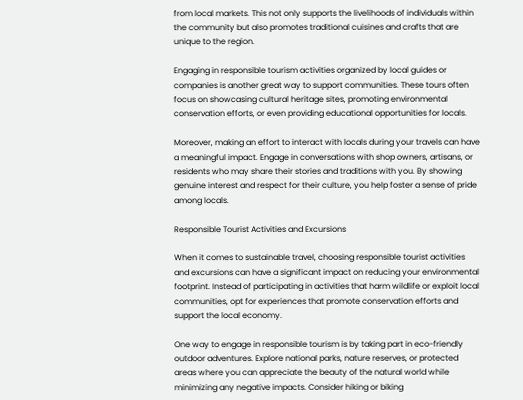from local markets. This not only supports the livelihoods of individuals within the community but also promotes traditional cuisines and crafts that are unique to the region.

Engaging in responsible tourism activities organized by local guides or companies is another great way to support communities. These tours often focus on showcasing cultural heritage sites, promoting environmental conservation efforts, or even providing educational opportunities for locals.

Moreover, making an effort to interact with locals during your travels can have a meaningful impact. Engage in conversations with shop owners, artisans, or residents who may share their stories and traditions with you. By showing genuine interest and respect for their culture, you help foster a sense of pride among locals.

Responsible Tourist Activities and Excursions

When it comes to sustainable travel, choosing responsible tourist activities and excursions can have a significant impact on reducing your environmental footprint. Instead of participating in activities that harm wildlife or exploit local communities, opt for experiences that promote conservation efforts and support the local economy.

One way to engage in responsible tourism is by taking part in eco-friendly outdoor adventures. Explore national parks, nature reserves, or protected areas where you can appreciate the beauty of the natural world while minimizing any negative impacts. Consider hiking or biking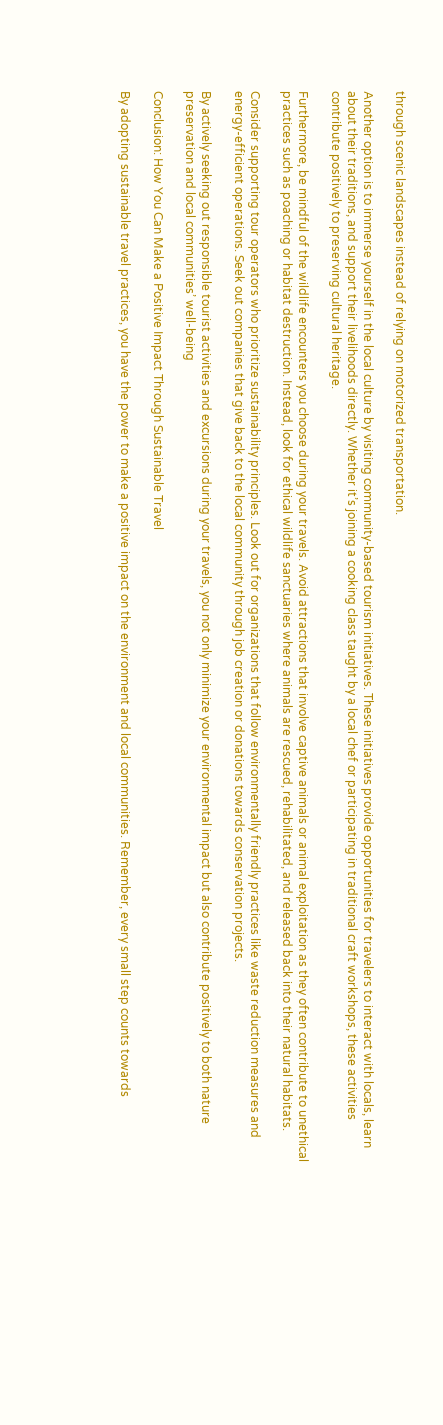through scenic landscapes instead of relying on motorized transportation.

Another option is to immerse yourself in the local culture by visiting community-based tourism initiatives. These initiatives provide opportunities for travelers to interact with locals, learn about their traditions, and support their livelihoods directly. Whether it’s joining a cooking class taught by a local chef or participating in traditional craft workshops, these activities contribute positively to preserving cultural heritage.

Furthermore, be mindful of the wildlife encounters you choose during your travels. Avoid attractions that involve captive animals or animal exploitation as they often contribute to unethical practices such as poaching or habitat destruction. Instead, look for ethical wildlife sanctuaries where animals are rescued, rehabilitated, and released back into their natural habitats.

Consider supporting tour operators who prioritize sustainability principles. Look out for organizations that follow environmentally friendly practices like waste reduction measures and energy-efficient operations. Seek out companies that give back to the local community through job creation or donations towards conservation projects.

By actively seeking out responsible tourist activities and excursions during your travels, you not only minimize your environmental impact but also contribute positively to both nature preservation and local communities’ well-being

Conclusion: How You Can Make a Positive Impact Through Sustainable Travel

By adopting sustainable travel practices, you have the power to make a positive impact on the environment and local communities. Remember, every small step counts towards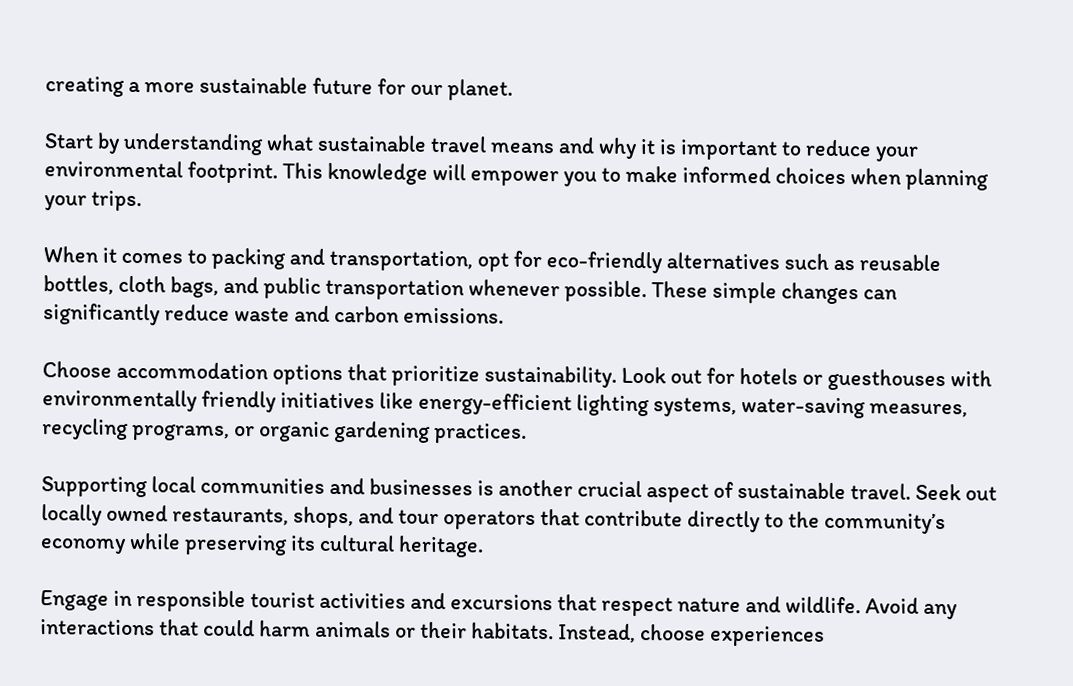creating a more sustainable future for our planet.

Start by understanding what sustainable travel means and why it is important to reduce your environmental footprint. This knowledge will empower you to make informed choices when planning your trips.

When it comes to packing and transportation, opt for eco-friendly alternatives such as reusable bottles, cloth bags, and public transportation whenever possible. These simple changes can significantly reduce waste and carbon emissions.

Choose accommodation options that prioritize sustainability. Look out for hotels or guesthouses with environmentally friendly initiatives like energy-efficient lighting systems, water-saving measures, recycling programs, or organic gardening practices.

Supporting local communities and businesses is another crucial aspect of sustainable travel. Seek out locally owned restaurants, shops, and tour operators that contribute directly to the community’s economy while preserving its cultural heritage.

Engage in responsible tourist activities and excursions that respect nature and wildlife. Avoid any interactions that could harm animals or their habitats. Instead, choose experiences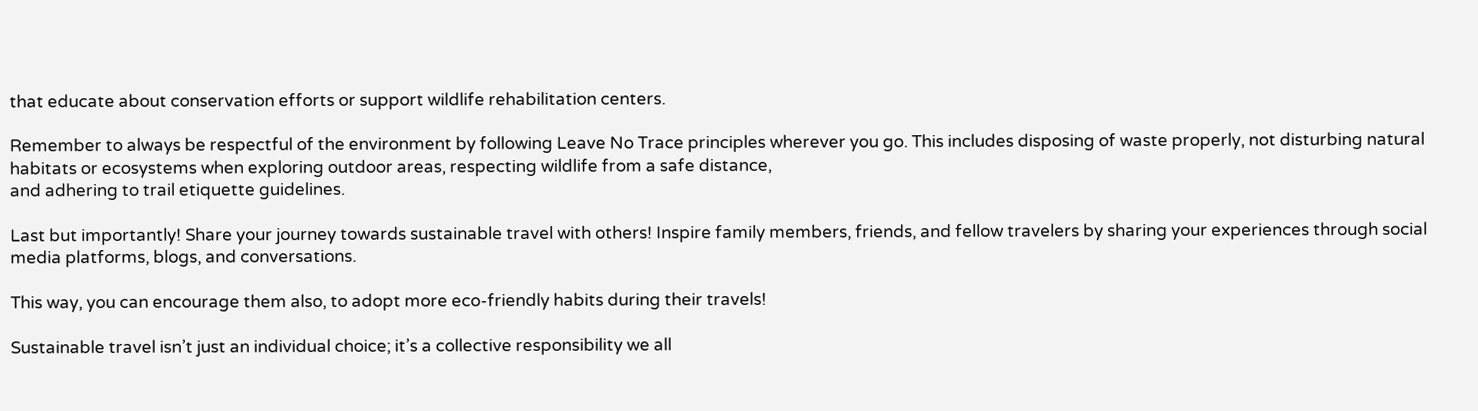that educate about conservation efforts or support wildlife rehabilitation centers.

Remember to always be respectful of the environment by following Leave No Trace principles wherever you go. This includes disposing of waste properly, not disturbing natural habitats or ecosystems when exploring outdoor areas, respecting wildlife from a safe distance,
and adhering to trail etiquette guidelines.

Last but importantly! Share your journey towards sustainable travel with others! Inspire family members, friends, and fellow travelers by sharing your experiences through social media platforms, blogs, and conversations.

This way, you can encourage them also, to adopt more eco-friendly habits during their travels!

Sustainable travel isn’t just an individual choice; it’s a collective responsibility we all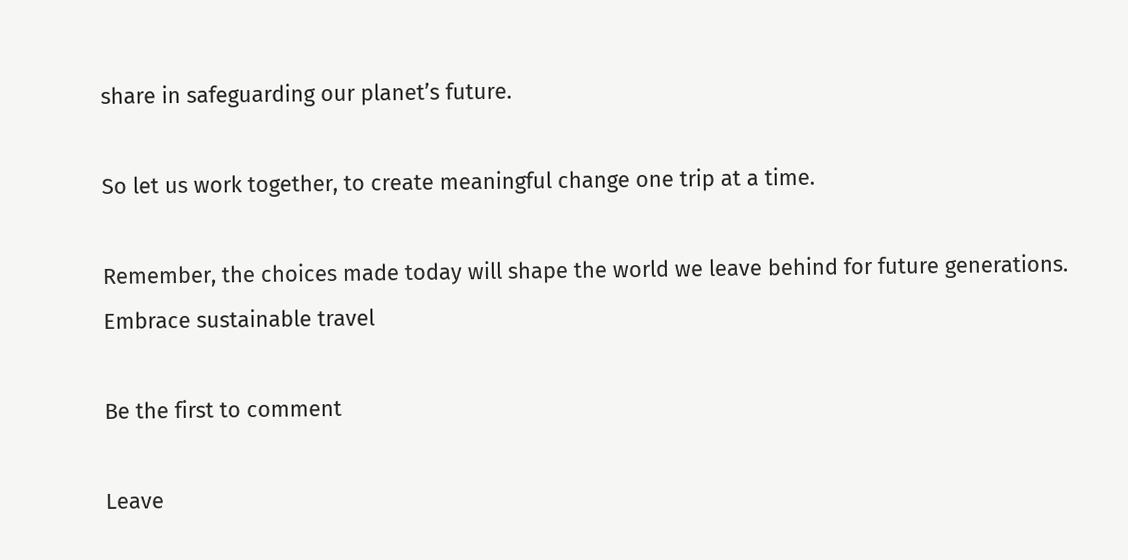share in safeguarding our planet’s future.

So let us work together, to create meaningful change one trip at a time.

Remember, the choices made today will shape the world we leave behind for future generations. Embrace sustainable travel

Be the first to comment

Leave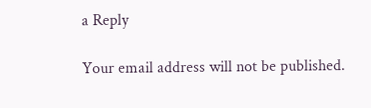a Reply

Your email address will not be published.